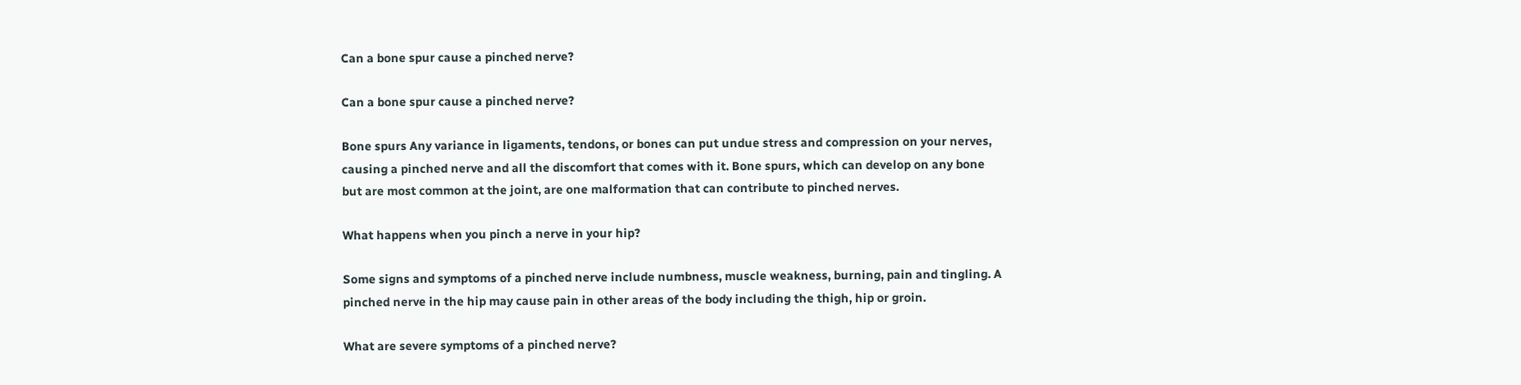Can a bone spur cause a pinched nerve?

Can a bone spur cause a pinched nerve?

Bone spurs Any variance in ligaments, tendons, or bones can put undue stress and compression on your nerves, causing a pinched nerve and all the discomfort that comes with it. Bone spurs, which can develop on any bone but are most common at the joint, are one malformation that can contribute to pinched nerves.

What happens when you pinch a nerve in your hip?

Some signs and symptoms of a pinched nerve include numbness, muscle weakness, burning, pain and tingling. A pinched nerve in the hip may cause pain in other areas of the body including the thigh, hip or groin.

What are severe symptoms of a pinched nerve?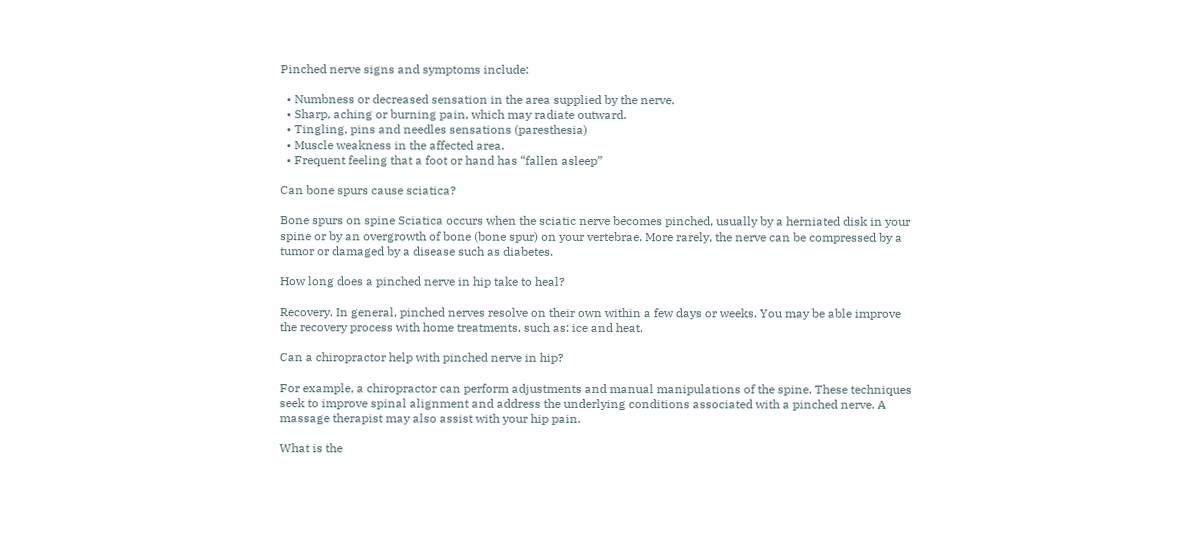Pinched nerve signs and symptoms include:

  • Numbness or decreased sensation in the area supplied by the nerve.
  • Sharp, aching or burning pain, which may radiate outward.
  • Tingling, pins and needles sensations (paresthesia)
  • Muscle weakness in the affected area.
  • Frequent feeling that a foot or hand has “fallen asleep”

Can bone spurs cause sciatica?

Bone spurs on spine Sciatica occurs when the sciatic nerve becomes pinched, usually by a herniated disk in your spine or by an overgrowth of bone (bone spur) on your vertebrae. More rarely, the nerve can be compressed by a tumor or damaged by a disease such as diabetes.

How long does a pinched nerve in hip take to heal?

Recovery. In general, pinched nerves resolve on their own within a few days or weeks. You may be able improve the recovery process with home treatments, such as: ice and heat.

Can a chiropractor help with pinched nerve in hip?

For example, a chiropractor can perform adjustments and manual manipulations of the spine. These techniques seek to improve spinal alignment and address the underlying conditions associated with a pinched nerve. A massage therapist may also assist with your hip pain.

What is the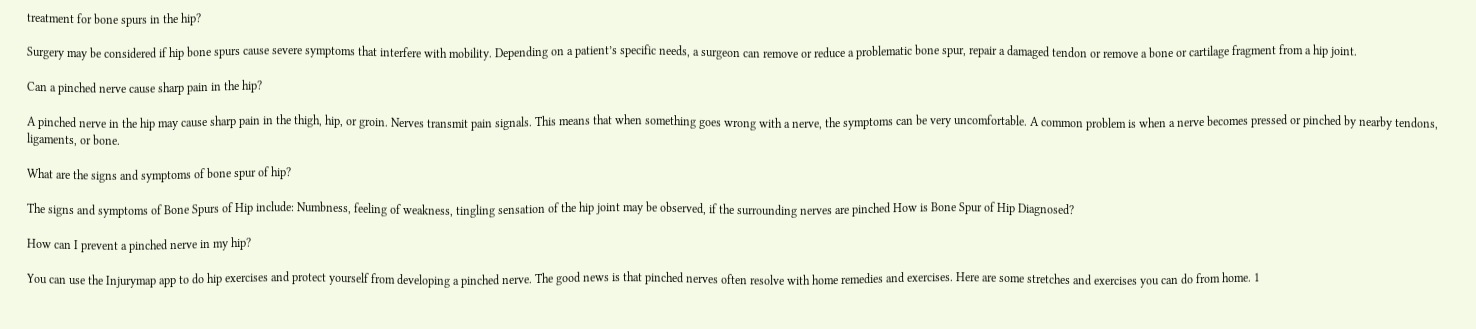treatment for bone spurs in the hip?

Surgery may be considered if hip bone spurs cause severe symptoms that interfere with mobility. Depending on a patient’s specific needs, a surgeon can remove or reduce a problematic bone spur, repair a damaged tendon or remove a bone or cartilage fragment from a hip joint.

Can a pinched nerve cause sharp pain in the hip?

A pinched nerve in the hip may cause sharp pain in the thigh, hip, or groin. Nerves transmit pain signals. This means that when something goes wrong with a nerve, the symptoms can be very uncomfortable. A common problem is when a nerve becomes pressed or pinched by nearby tendons, ligaments, or bone.

What are the signs and symptoms of bone spur of hip?

The signs and symptoms of Bone Spurs of Hip include: Numbness, feeling of weakness, tingling sensation of the hip joint may be observed, if the surrounding nerves are pinched How is Bone Spur of Hip Diagnosed?

How can I prevent a pinched nerve in my hip?

You can use the Injurymap app to do hip exercises and protect yourself from developing a pinched nerve. The good news is that pinched nerves often resolve with home remedies and exercises. Here are some stretches and exercises you can do from home. 1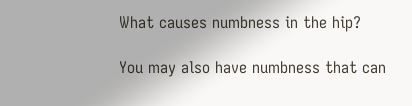What causes numbness in the hip?

You may also have numbness that can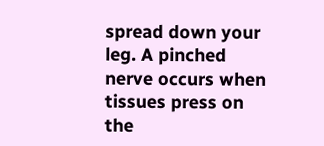spread down your leg. A pinched nerve occurs when tissues press on the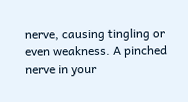nerve, causing tingling or even weakness. A pinched nerve in your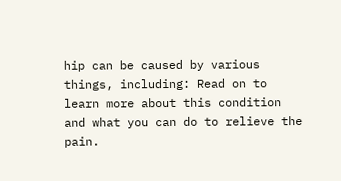hip can be caused by various things, including: Read on to learn more about this condition and what you can do to relieve the pain.